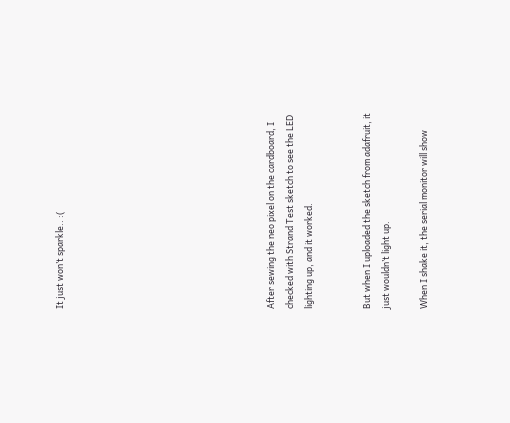It just won’t sparkle.. :(










After sewing the neo pixel on the cardboard, I checked with Strand Test sketch to see the LED lighting up, and it worked.


But when I uploaded the sketch from adafruit, it just wouldn’t light up.

When I shake it, the serial monitor will show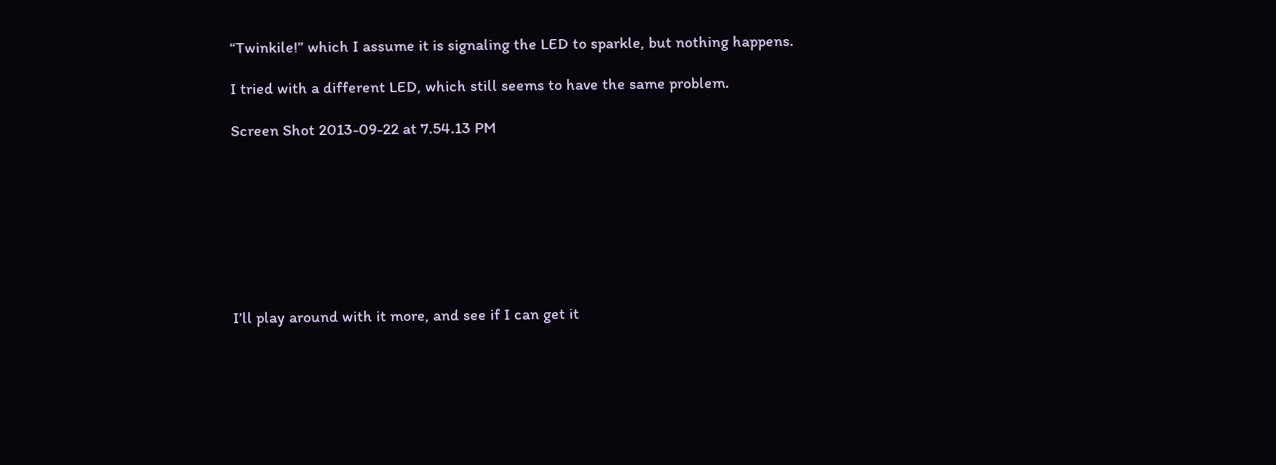“Twinkile!” which I assume it is signaling the LED to sparkle, but nothing happens.

I tried with a different LED, which still seems to have the same problem.

Screen Shot 2013-09-22 at 7.54.13 PM








I’ll play around with it more, and see if I can get it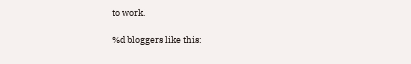to work.

%d bloggers like this: